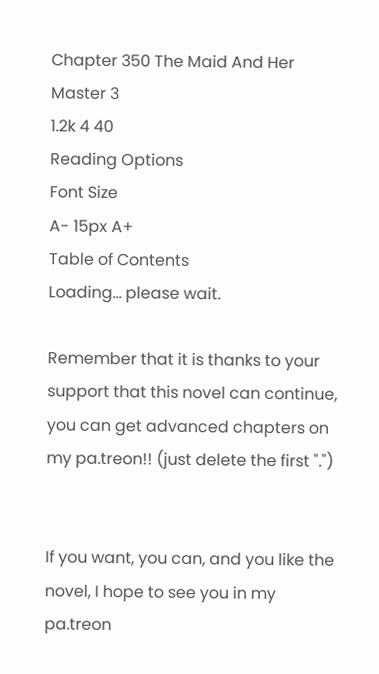Chapter 350 The Maid And Her Master 3
1.2k 4 40
Reading Options
Font Size
A- 15px A+
Table of Contents
Loading... please wait.

Remember that it is thanks to your support that this novel can continue, you can get advanced chapters on my pa.treon!! (just delete the first ".")


If you want, you can, and you like the novel, I hope to see you in my pa.treon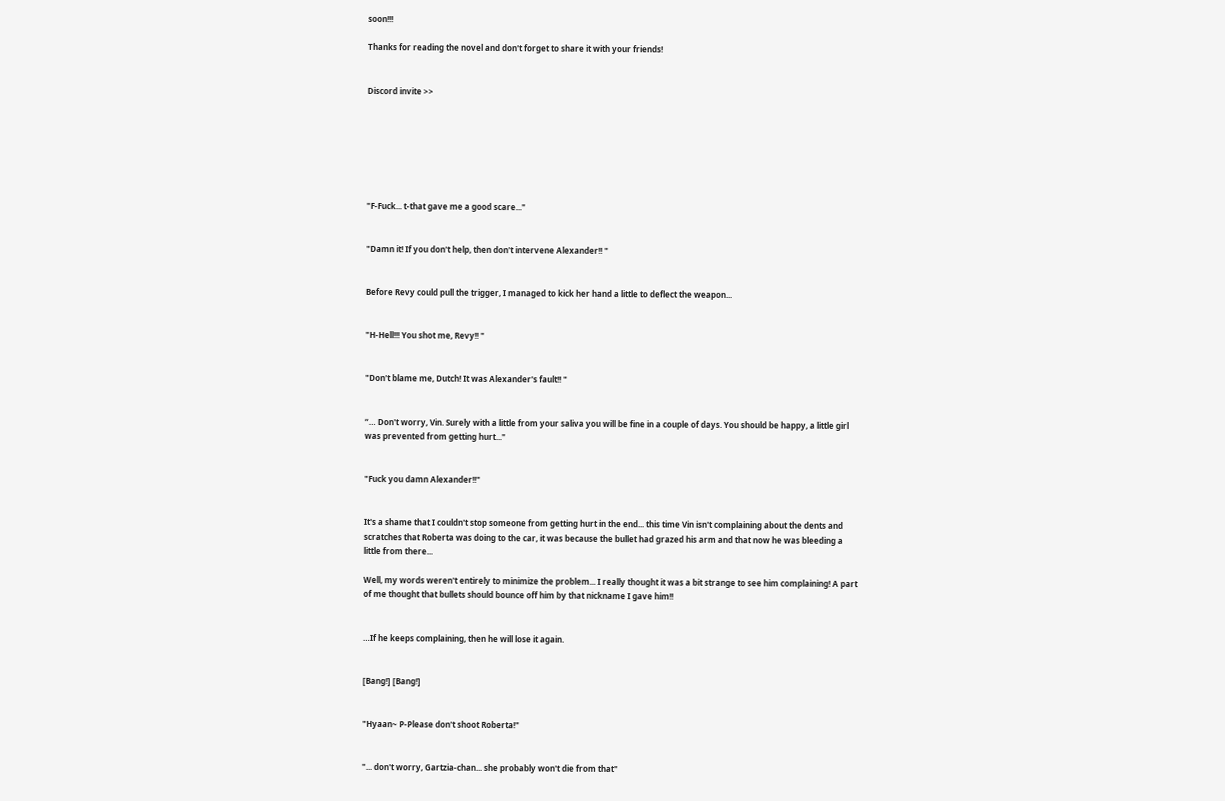soon!!!

Thanks for reading the novel and don't forget to share it with your friends!


Discord invite >>







"F-Fuck... t-that gave me a good scare..."


"Damn it! If you don't help, then don't intervene Alexander!! "


Before Revy could pull the trigger, I managed to kick her hand a little to deflect the weapon...


"H-Hell!!! You shot me, Revy!! "


"Don't blame me, Dutch! It was Alexander's fault!! "


“… Don't worry, Vin. Surely with a little from your saliva you will be fine in a couple of days. You should be happy, a little girl was prevented from getting hurt..."


"Fuck you damn Alexander!!"


It's a shame that I couldn't stop someone from getting hurt in the end... this time Vin isn't complaining about the dents and scratches that Roberta was doing to the car, it was because the bullet had grazed his arm and that now he was bleeding a little from there...

Well, my words weren't entirely to minimize the problem... I really thought it was a bit strange to see him complaining! A part of me thought that bullets should bounce off him by that nickname I gave him!!


…If he keeps complaining, then he will lose it again.


[Bang!] [Bang!]


"Hyaan~ P-Please don't shoot Roberta!"


"... don't worry, Gartzia-chan... she probably won't die from that"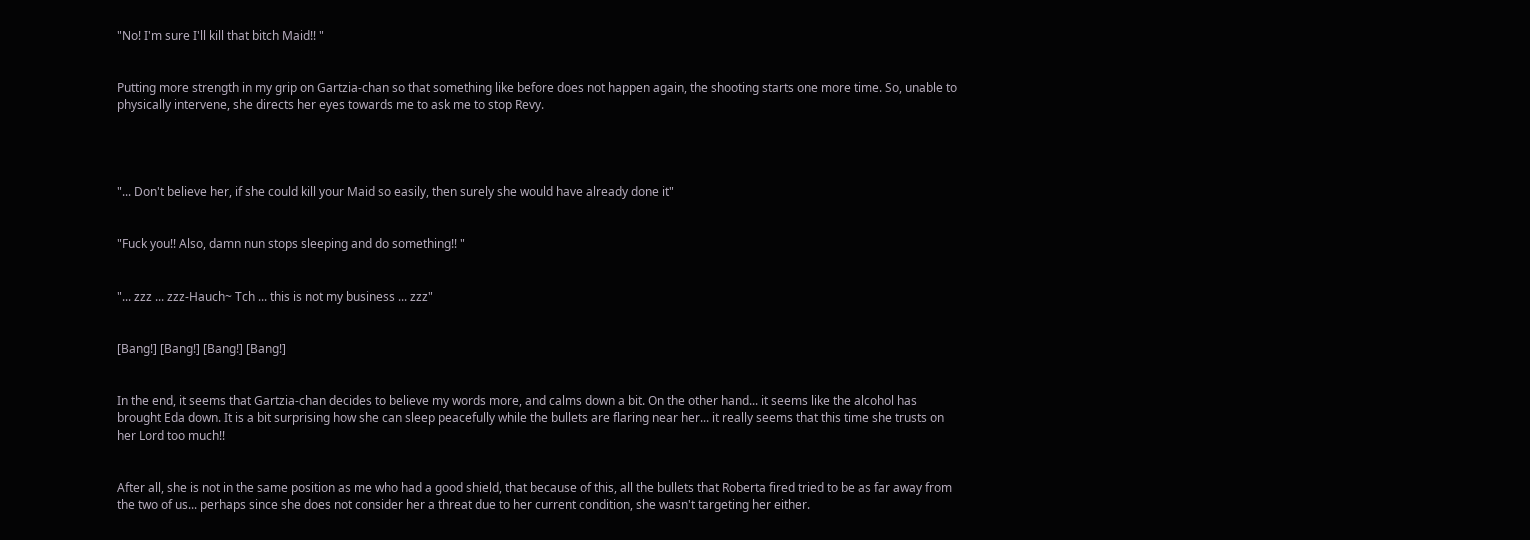"No! I'm sure I'll kill that bitch Maid!! "


Putting more strength in my grip on Gartzia-chan so that something like before does not happen again, the shooting starts one more time. So, unable to physically intervene, she directs her eyes towards me to ask me to stop Revy.




"... Don't believe her, if she could kill your Maid so easily, then surely she would have already done it"


"Fuck you!! Also, damn nun stops sleeping and do something!! "


"... zzz ... zzz-Hauch~ Tch ... this is not my business ... zzz"


[Bang!] [Bang!] [Bang!] [Bang!]


In the end, it seems that Gartzia-chan decides to believe my words more, and calms down a bit. On the other hand... it seems like the alcohol has brought Eda down. It is a bit surprising how she can sleep peacefully while the bullets are flaring near her... it really seems that this time she trusts on her Lord too much!!


After all, she is not in the same position as me who had a good shield, that because of this, all the bullets that Roberta fired tried to be as far away from the two of us... perhaps since she does not consider her a threat due to her current condition, she wasn't targeting her either.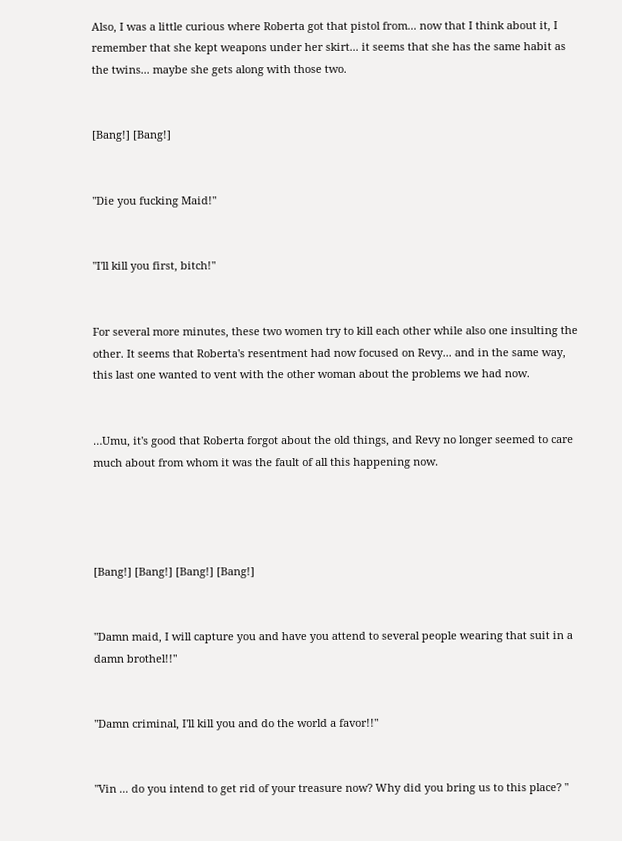Also, I was a little curious where Roberta got that pistol from... now that I think about it, I remember that she kept weapons under her skirt... it seems that she has the same habit as the twins... maybe she gets along with those two.


[Bang!] [Bang!]


"Die you fucking Maid!"


"I'll kill you first, bitch!"


For several more minutes, these two women try to kill each other while also one insulting the other. It seems that Roberta's resentment had now focused on Revy... and in the same way, this last one wanted to vent with the other woman about the problems we had now.


…Umu, it's good that Roberta forgot about the old things, and Revy no longer seemed to care much about from whom it was the fault of all this happening now.




[Bang!] [Bang!] [Bang!] [Bang!]


"Damn maid, I will capture you and have you attend to several people wearing that suit in a damn brothel!!"


"Damn criminal, I'll kill you and do the world a favor!!"


"Vin ... do you intend to get rid of your treasure now? Why did you bring us to this place? "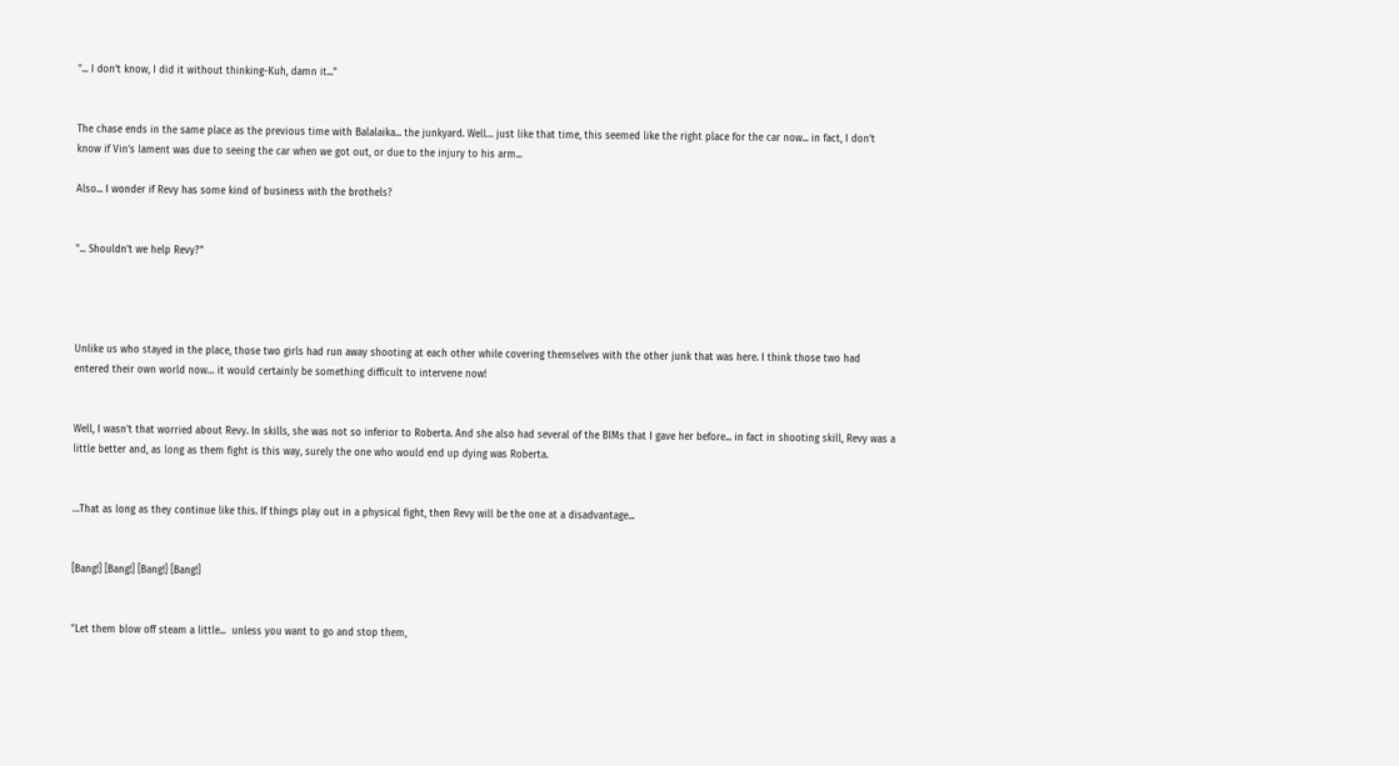"... I don't know, I did it without thinking-Kuh, damn it..."


The chase ends in the same place as the previous time with Balalaika... the junkyard. Well… just like that time, this seemed like the right place for the car now... in fact, I don't know if Vin's lament was due to seeing the car when we got out, or due to the injury to his arm...

Also... I wonder if Revy has some kind of business with the brothels?


"... Shouldn't we help Revy?"




Unlike us who stayed in the place, those two girls had run away shooting at each other while covering themselves with the other junk that was here. I think those two had entered their own world now… it would certainly be something difficult to intervene now!


Well, I wasn't that worried about Revy. In skills, she was not so inferior to Roberta. And she also had several of the BIMs that I gave her before... in fact in shooting skill, Revy was a little better and, as long as them fight is this way, surely the one who would end up dying was Roberta.


…That as long as they continue like this. If things play out in a physical fight, then Revy will be the one at a disadvantage...


[Bang!] [Bang!] [Bang!] [Bang!]


"Let them blow off steam a little...  unless you want to go and stop them,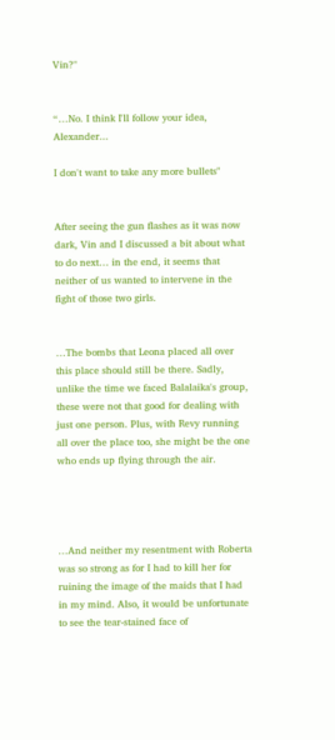Vin?"


“…No. I think I'll follow your idea, Alexander...

I don't want to take any more bullets"


After seeing the gun flashes as it was now dark, Vin and I discussed a bit about what to do next… in the end, it seems that neither of us wanted to intervene in the fight of those two girls.


…The bombs that Leona placed all over this place should still be there. Sadly, unlike the time we faced Balalaika's group, these were not that good for dealing with just one person. Plus, with Revy running all over the place too, she might be the one who ends up flying through the air.




…And neither my resentment with Roberta was so strong as for I had to kill her for ruining the image of the maids that I had in my mind. Also, it would be unfortunate to see the tear-stained face of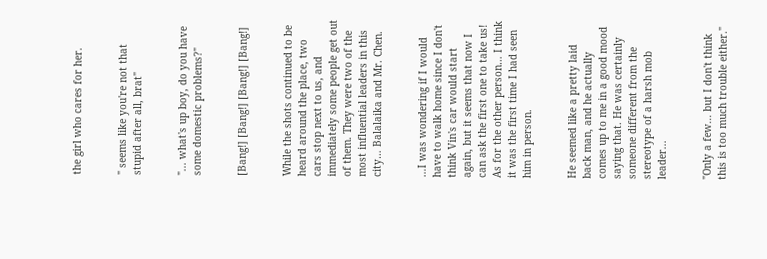the girl who cares for her.


" seems like you're not that stupid after all, brat"


"... what's up boy, do you have some domestic problems?"


[Bang!] [Bang!] [Bang!] [Bang!]


While the shots continued to be heard around the place, two cars stop next to us, and immediately some people get out of them. They were two of the most influential leaders in this city… Balalaika and Mr. Chen.


…I was wondering if I would have to walk home since I don't think Vin's car would start again, but it seems that now I can ask the first one to take us! As for the other person… I think it was the first time I had seen him in person.


He seemed like a pretty laid back man, and he actually comes up to me in a good mood saying that. He was certainly someone different from the stereotype of a harsh mob leader...


"Only a few... but I don't think this is too much trouble either."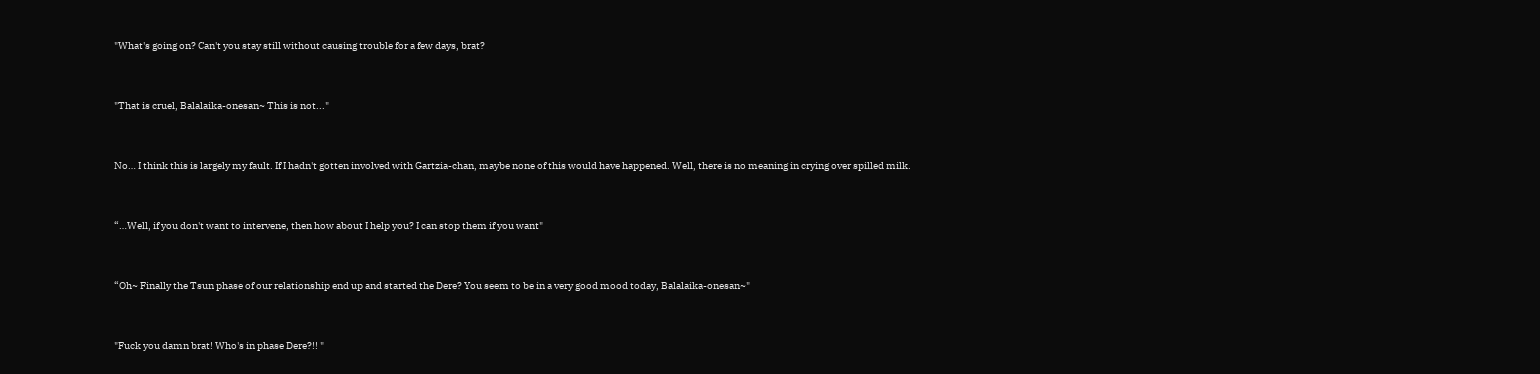"What's going on? Can't you stay still without causing trouble for a few days, brat?


"That is cruel, Balalaika-onesan~ This is not..."


No… I think this is largely my fault. If I hadn't gotten involved with Gartzia-chan, maybe none of this would have happened. Well, there is no meaning in crying over spilled milk.


“…Well, if you don't want to intervene, then how about I help you? I can stop them if you want"


“Oh~ Finally the Tsun phase of our relationship end up and started the Dere? You seem to be in a very good mood today, Balalaika-onesan~"


"Fuck you damn brat! Who's in phase Dere?!! "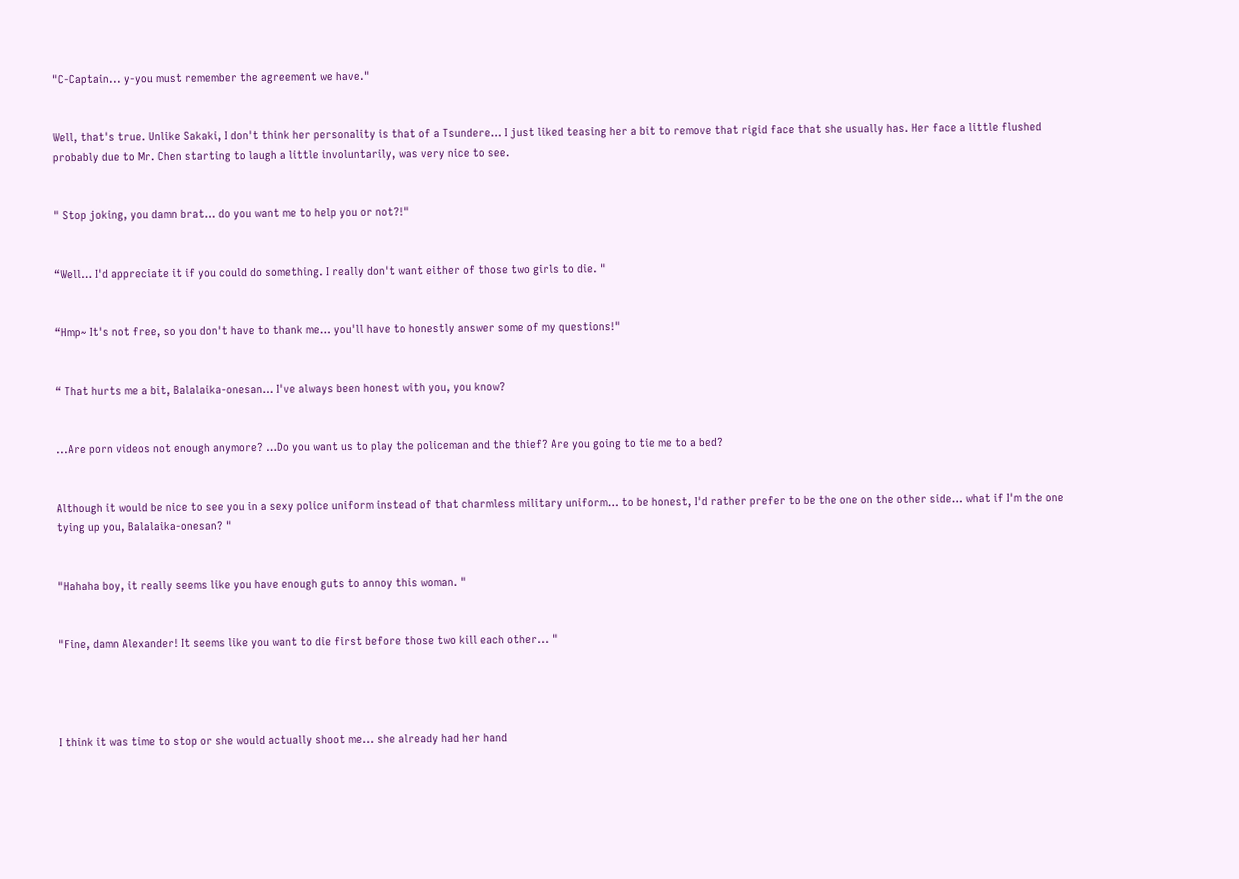"C-Captain... y-you must remember the agreement we have."


Well, that's true. Unlike Sakaki, I don't think her personality is that of a Tsundere… I just liked teasing her a bit to remove that rigid face that she usually has. Her face a little flushed probably due to Mr. Chen starting to laugh a little involuntarily, was very nice to see.


" Stop joking, you damn brat… do you want me to help you or not?!"


“Well… I'd appreciate it if you could do something. I really don't want either of those two girls to die. "


“Hmp~ It's not free, so you don't have to thank me… you'll have to honestly answer some of my questions!"


“ That hurts me a bit, Balalaika-onesan… I've always been honest with you, you know?


...Are porn videos not enough anymore? …Do you want us to play the policeman and the thief? Are you going to tie me to a bed?


Although it would be nice to see you in a sexy police uniform instead of that charmless military uniform… to be honest, I'd rather prefer to be the one on the other side… what if I'm the one tying up you, Balalaika-onesan? "


"Hahaha boy, it really seems like you have enough guts to annoy this woman. "


"Fine, damn Alexander! It seems like you want to die first before those two kill each other... "




I think it was time to stop or she would actually shoot me... she already had her hand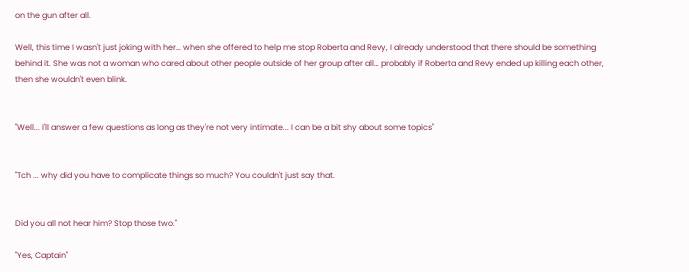on the gun after all.

Well, this time I wasn't just joking with her… when she offered to help me stop Roberta and Revy, I already understood that there should be something behind it. She was not a woman who cared about other people outside of her group after all… probably if Roberta and Revy ended up killing each other, then she wouldn't even blink.


"Well... I'll answer a few questions as long as they're not very intimate... I can be a bit shy about some topics"


"Tch ... why did you have to complicate things so much? You couldn't just say that.


Did you all not hear him? Stop those two."

"Yes, Captain"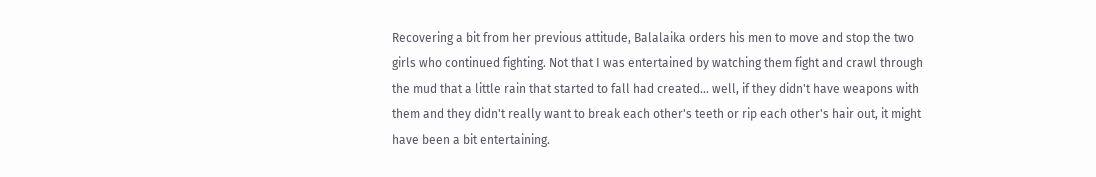Recovering a bit from her previous attitude, Balalaika orders his men to move and stop the two girls who continued fighting. Not that I was entertained by watching them fight and crawl through the mud that a little rain that started to fall had created... well, if they didn't have weapons with them and they didn't really want to break each other's teeth or rip each other's hair out, it might have been a bit entertaining.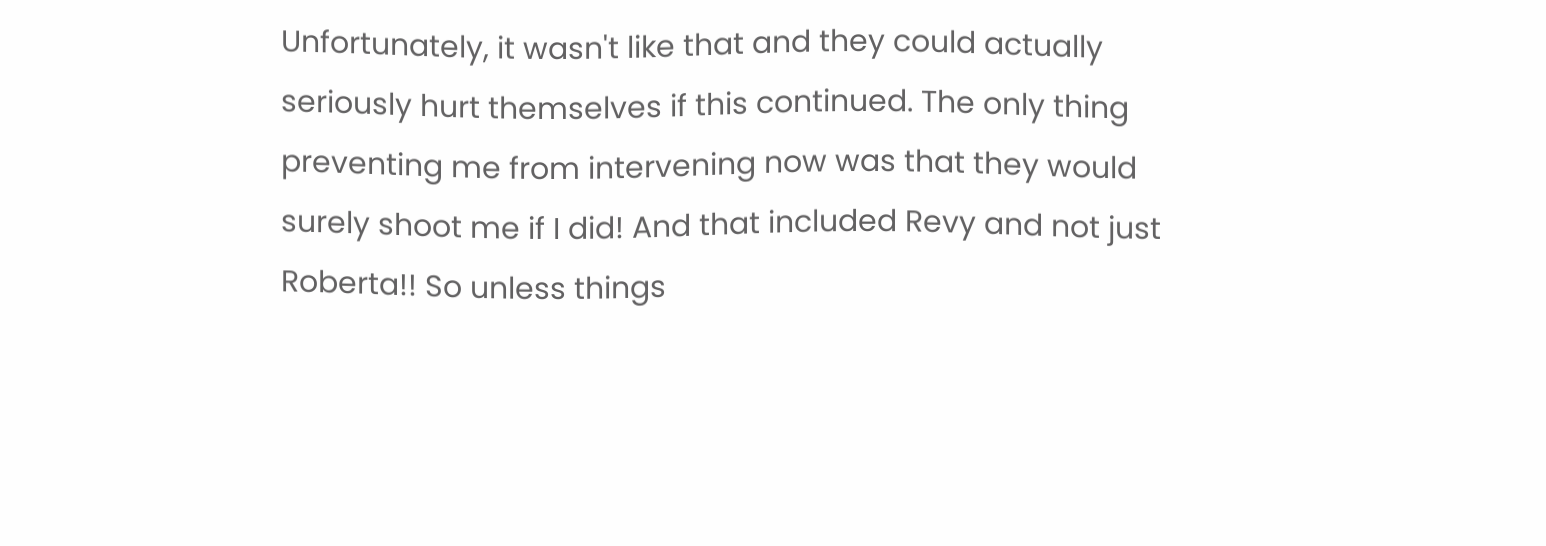Unfortunately, it wasn't like that and they could actually seriously hurt themselves if this continued. The only thing preventing me from intervening now was that they would surely shoot me if I did! And that included Revy and not just Roberta!! So unless things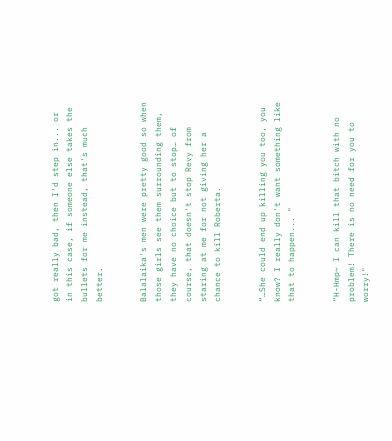got really bad, then I'd step in... or in this case, if someone else takes the bullets for me instead, that's much better.


Balalaika's men were pretty good so when those girls see them surrounding them, they have no choice but to stop… of course, that doesn't stop Revy from staring at me for not giving her a chance to kill Roberta.


“…She could end up killing you too, you know? I really don't want something like that to happen... "


“H-Hmp~ I can kill that bitch with no problem! There is no need for you to worry!"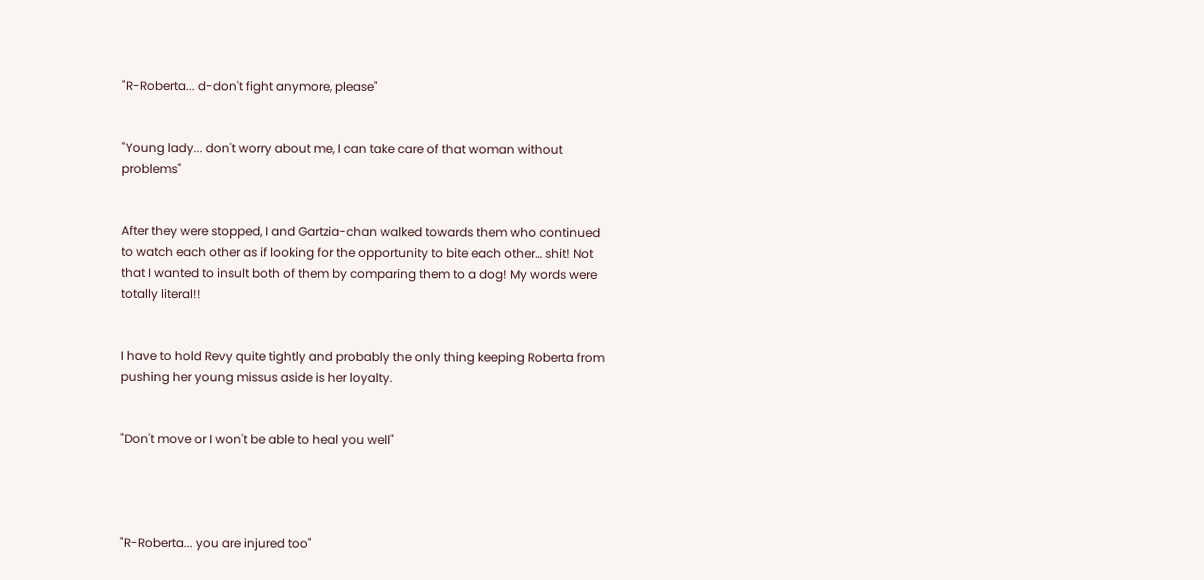"R-Roberta... d-don't fight anymore, please"


"Young lady... don't worry about me, I can take care of that woman without problems"


After they were stopped, I and Gartzia-chan walked towards them who continued to watch each other as if looking for the opportunity to bite each other… shit! Not that I wanted to insult both of them by comparing them to a dog! My words were totally literal!!


I have to hold Revy quite tightly and probably the only thing keeping Roberta from pushing her young missus aside is her loyalty.


"Don't move or I won't be able to heal you well"




"R-Roberta... you are injured too"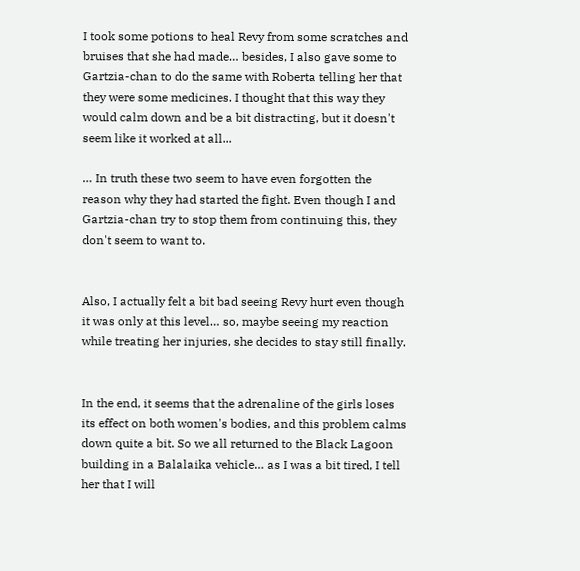I took some potions to heal Revy from some scratches and bruises that she had made… besides, I also gave some to Gartzia-chan to do the same with Roberta telling her that they were some medicines. I thought that this way they would calm down and be a bit distracting, but it doesn't seem like it worked at all...

… In truth these two seem to have even forgotten the reason why they had started the fight. Even though I and Gartzia-chan try to stop them from continuing this, they don't seem to want to.


Also, I actually felt a bit bad seeing Revy hurt even though it was only at this level… so, maybe seeing my reaction while treating her injuries, she decides to stay still finally.


In the end, it seems that the adrenaline of the girls loses its effect on both women's bodies, and this problem calms down quite a bit. So we all returned to the Black Lagoon building in a Balalaika vehicle… as I was a bit tired, I tell her that I will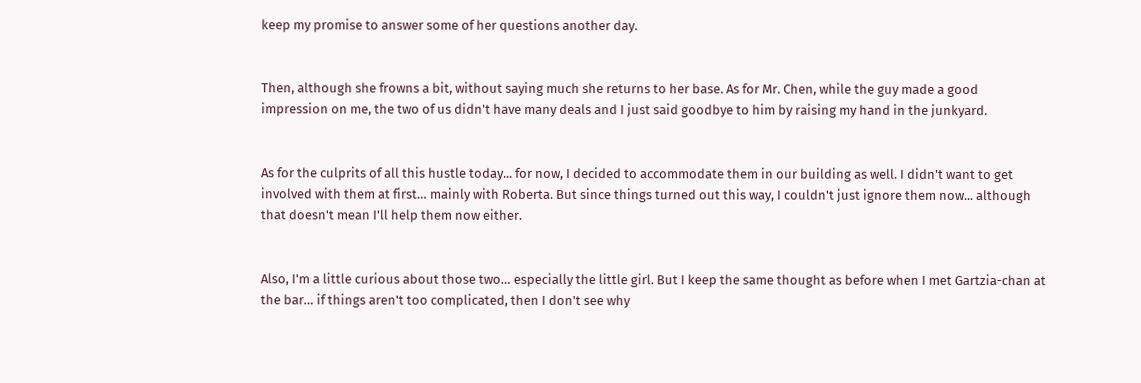keep my promise to answer some of her questions another day.


Then, although she frowns a bit, without saying much she returns to her base. As for Mr. Chen, while the guy made a good impression on me, the two of us didn't have many deals and I just said goodbye to him by raising my hand in the junkyard.


As for the culprits of all this hustle today... for now, I decided to accommodate them in our building as well. I didn't want to get involved with them at first… mainly with Roberta. But since things turned out this way, I couldn't just ignore them now... although that doesn't mean I'll help them now either.


Also, I'm a little curious about those two… especially the little girl. But I keep the same thought as before when I met Gartzia-chan at the bar… if things aren't too complicated, then I don't see why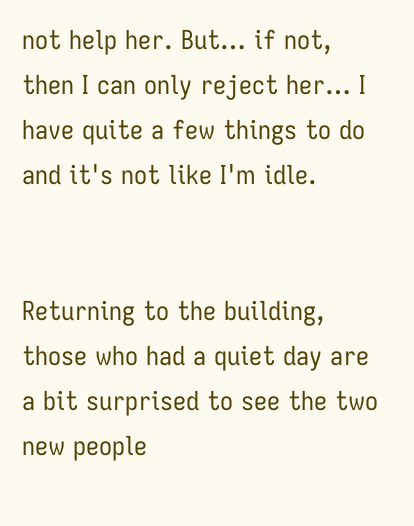not help her. But… if not, then I can only reject her… I have quite a few things to do and it's not like I'm idle.


Returning to the building, those who had a quiet day are a bit surprised to see the two new people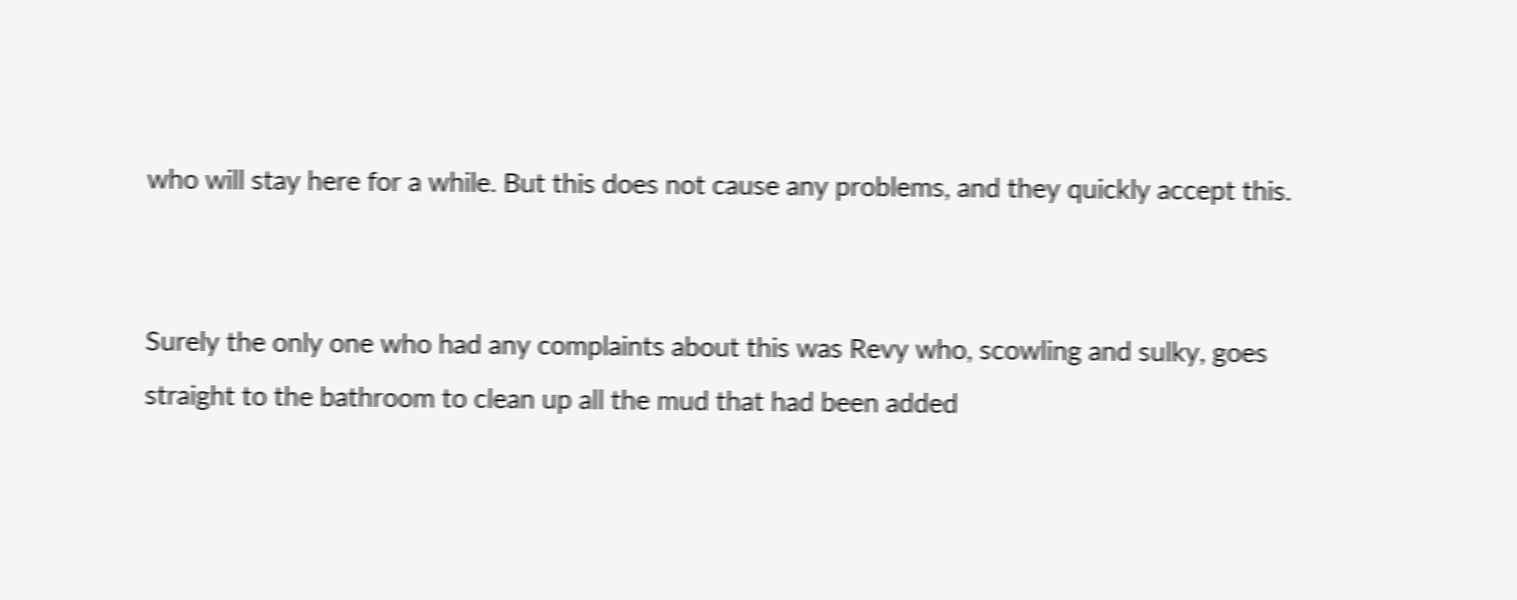who will stay here for a while. But this does not cause any problems, and they quickly accept this.


Surely the only one who had any complaints about this was Revy who, scowling and sulky, goes straight to the bathroom to clean up all the mud that had been added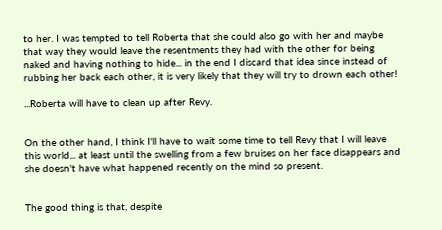to her. I was tempted to tell Roberta that she could also go with her and maybe that way they would leave the resentments they had with the other for being naked and having nothing to hide... in the end I discard that idea since instead of rubbing her back each other, it is very likely that they will try to drown each other!

...Roberta will have to clean up after Revy.


On the other hand, I think I'll have to wait some time to tell Revy that I will leave this world... at least until the swelling from a few bruises on her face disappears and she doesn't have what happened recently on the mind so present.


The good thing is that, despite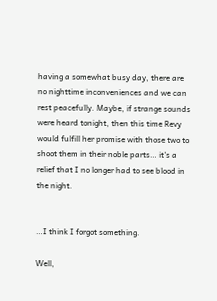having a somewhat busy day, there are no nighttime inconveniences and we can rest peacefully. Maybe, if strange sounds were heard tonight, then this time Revy would fulfill her promise with those two to shoot them in their noble parts… it's a relief that I no longer had to see blood in the night.


…I think I forgot something.

Well,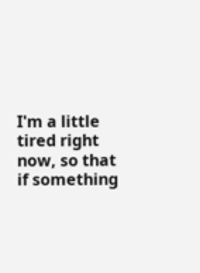I'm a little tired right now, so that if something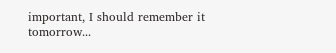important, I should remember it tomorrow...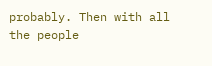probably. Then with all the people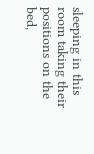sleeping in this room taking their positions on the bed,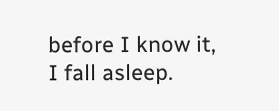before I know it, I fall asleep.